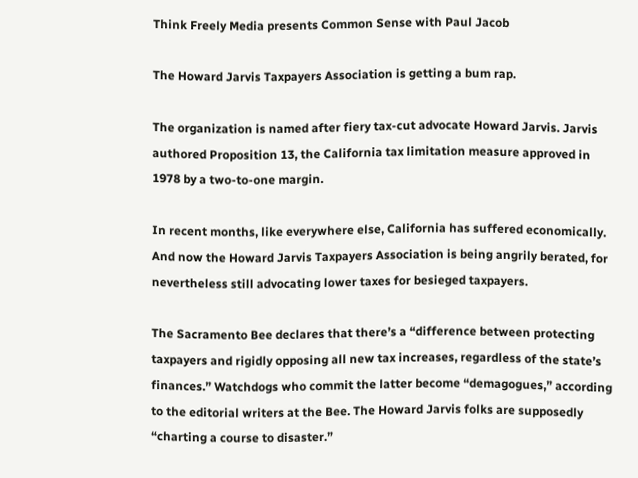Think Freely Media presents Common Sense with Paul Jacob

The Howard Jarvis Taxpayers Association is getting a bum rap.

The organization is named after fiery tax-cut advocate Howard Jarvis. Jarvis authored Proposition 13, the California tax limitation measure approved in 1978 by a two-to-one margin.

In recent months, like everywhere else, California has suffered economically. And now the Howard Jarvis Taxpayers Association is being angrily berated, for nevertheless still advocating lower taxes for besieged taxpayers.

The Sacramento Bee declares that there’s a “difference between protecting taxpayers and rigidly opposing all new tax increases, regardless of the state’s finances.” Watchdogs who commit the latter become “demagogues,” according to the editorial writers at the Bee. The Howard Jarvis folks are supposedly “charting a course to disaster.”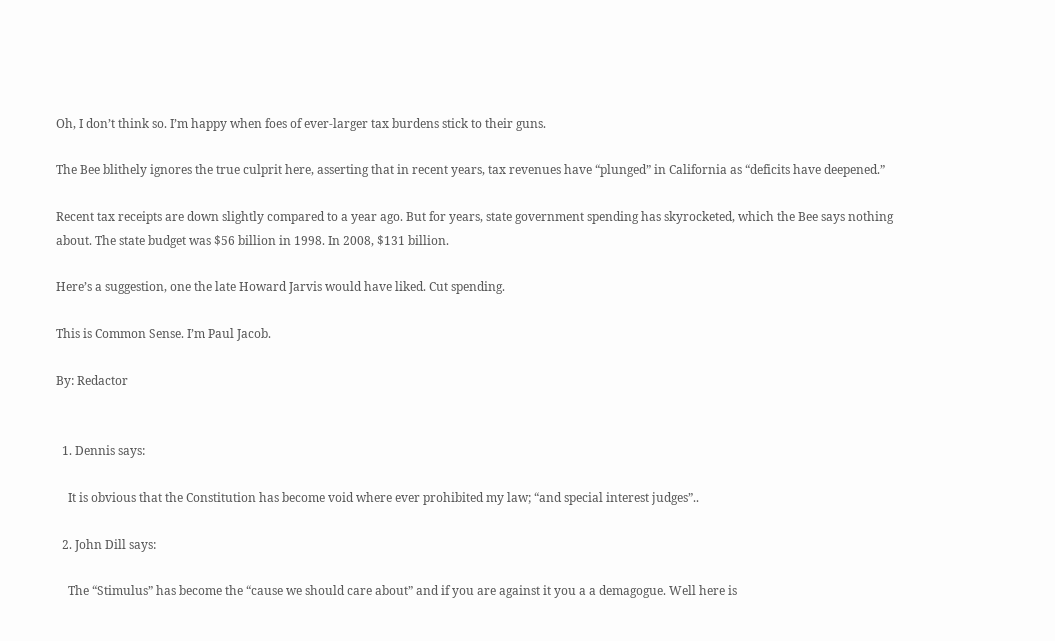Oh, I don’t think so. I’m happy when foes of ever-larger tax burdens stick to their guns.

The Bee blithely ignores the true culprit here, asserting that in recent years, tax revenues have “plunged” in California as “deficits have deepened.”

Recent tax receipts are down slightly compared to a year ago. But for years, state government spending has skyrocketed, which the Bee says nothing about. The state budget was $56 billion in 1998. In 2008, $131 billion.

Here’s a suggestion, one the late Howard Jarvis would have liked. Cut spending.

This is Common Sense. I’m Paul Jacob.

By: Redactor


  1. Dennis says:

    It is obvious that the Constitution has become void where ever prohibited my law; “and special interest judges”..

  2. John Dill says:

    The “Stimulus” has become the “cause we should care about” and if you are against it you a a demagogue. Well here is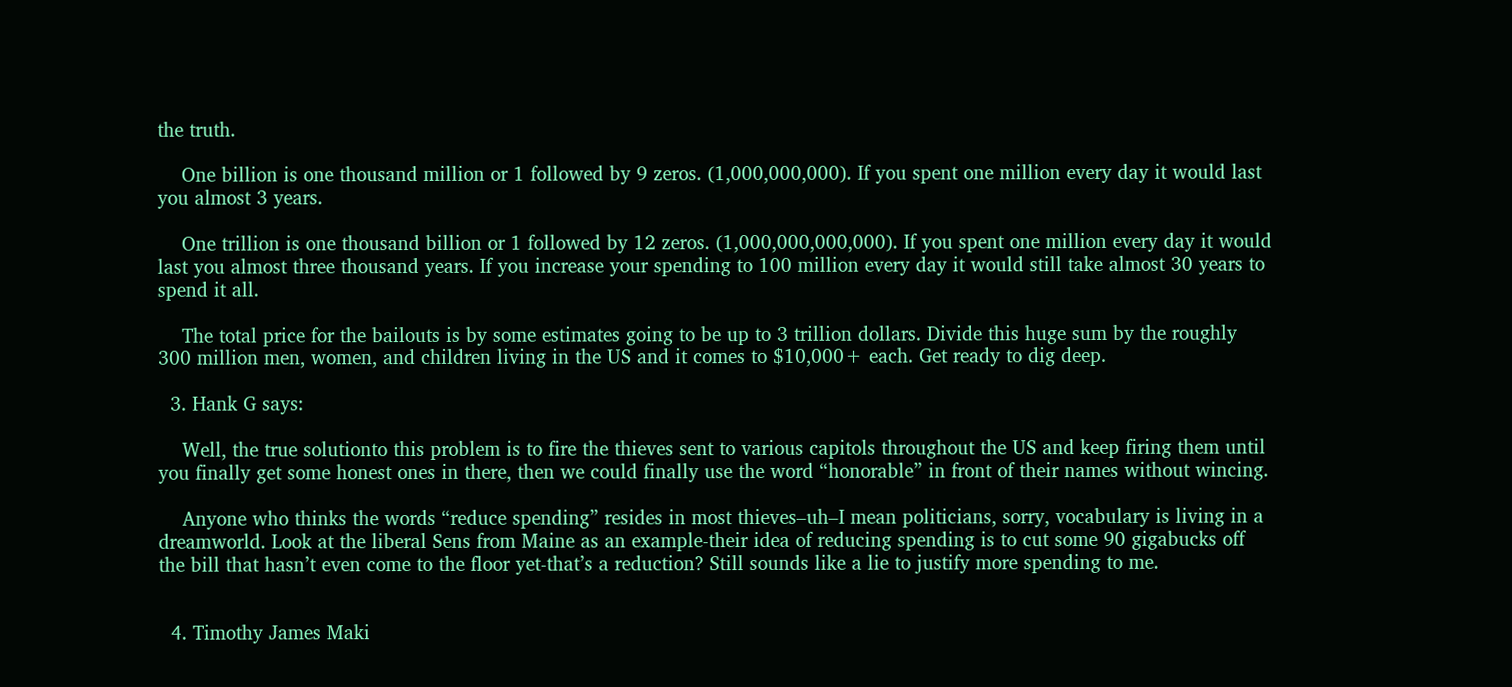the truth.

    One billion is one thousand million or 1 followed by 9 zeros. (1,000,000,000). If you spent one million every day it would last you almost 3 years.

    One trillion is one thousand billion or 1 followed by 12 zeros. (1,000,000,000,000). If you spent one million every day it would last you almost three thousand years. If you increase your spending to 100 million every day it would still take almost 30 years to spend it all.

    The total price for the bailouts is by some estimates going to be up to 3 trillion dollars. Divide this huge sum by the roughly 300 million men, women, and children living in the US and it comes to $10,000+ each. Get ready to dig deep.

  3. Hank G says:

    Well, the true solutionto this problem is to fire the thieves sent to various capitols throughout the US and keep firing them until you finally get some honest ones in there, then we could finally use the word “honorable” in front of their names without wincing.

    Anyone who thinks the words “reduce spending” resides in most thieves–uh–I mean politicians, sorry, vocabulary is living in a dreamworld. Look at the liberal Sens from Maine as an example-their idea of reducing spending is to cut some 90 gigabucks off the bill that hasn’t even come to the floor yet-that’s a reduction? Still sounds like a lie to justify more spending to me.


  4. Timothy James Maki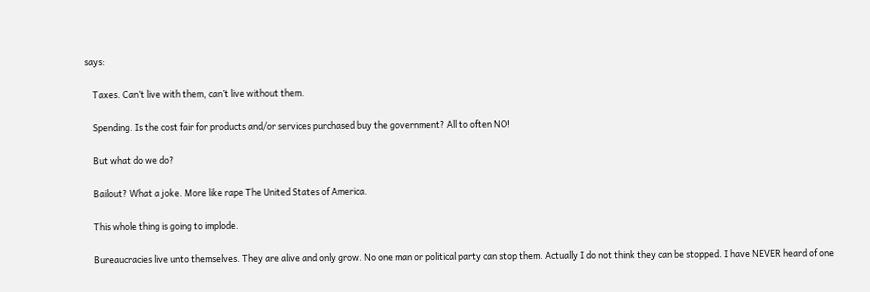says:

    Taxes. Can’t live with them, can’t live without them.

    Spending. Is the cost fair for products and/or services purchased buy the government? All to often NO!

    But what do we do?

    Bailout? What a joke. More like rape The United States of America.

    This whole thing is going to implode.

    Bureaucracies live unto themselves. They are alive and only grow. No one man or political party can stop them. Actually I do not think they can be stopped. I have NEVER heard of one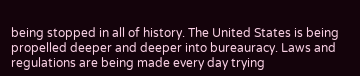being stopped in all of history. The United States is being propelled deeper and deeper into bureauracy. Laws and regulations are being made every day trying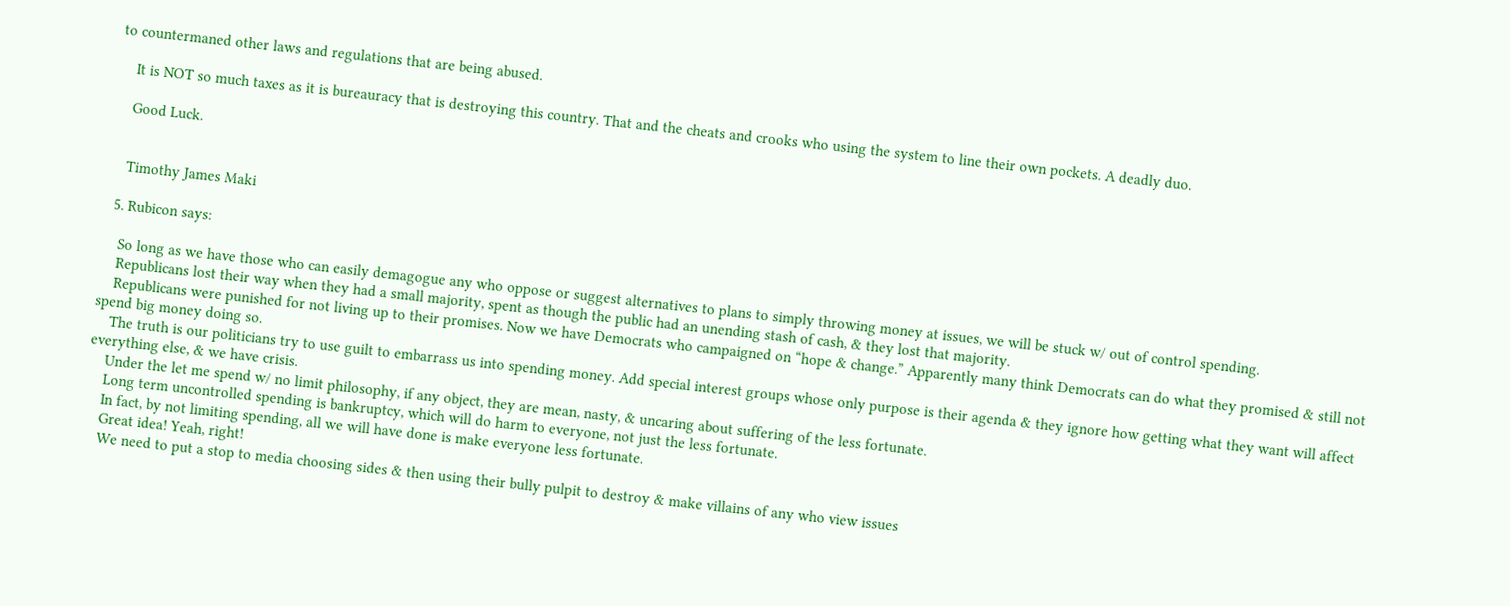to countermaned other laws and regulations that are being abused.

    It is NOT so much taxes as it is bureauracy that is destroying this country. That and the cheats and crooks who using the system to line their own pockets. A deadly duo.

    Good Luck.


    Timothy James Maki

  5. Rubicon says:

    So long as we have those who can easily demagogue any who oppose or suggest alternatives to plans to simply throwing money at issues, we will be stuck w/ out of control spending.
    Republicans lost their way when they had a small majority, spent as though the public had an unending stash of cash, & they lost that majority.
    Republicans were punished for not living up to their promises. Now we have Democrats who campaigned on “hope & change.” Apparently many think Democrats can do what they promised & still not spend big money doing so.
    The truth is our politicians try to use guilt to embarrass us into spending money. Add special interest groups whose only purpose is their agenda & they ignore how getting what they want will affect everything else, & we have crisis.
    Under the let me spend w/ no limit philosophy, if any object, they are mean, nasty, & uncaring about suffering of the less fortunate.
    Long term uncontrolled spending is bankruptcy, which will do harm to everyone, not just the less fortunate.
    In fact, by not limiting spending, all we will have done is make everyone less fortunate.
    Great idea! Yeah, right!
    We need to put a stop to media choosing sides & then using their bully pulpit to destroy & make villains of any who view issues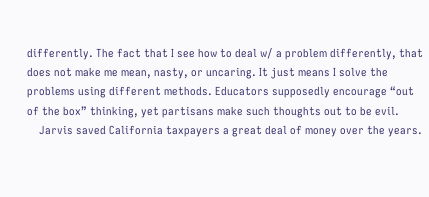differently. The fact that I see how to deal w/ a problem differently, that does not make me mean, nasty, or uncaring. It just means I solve the problems using different methods. Educators supposedly encourage “out of the box” thinking, yet partisans make such thoughts out to be evil.
    Jarvis saved California taxpayers a great deal of money over the years.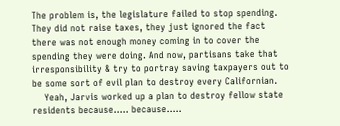The problem is, the legislature failed to stop spending. They did not raise taxes, they just ignored the fact there was not enough money coming in to cover the spending they were doing. And now, partisans take that irresponsibility & try to portray saving taxpayers out to be some sort of evil plan to destroy every Californian.
    Yeah, Jarvis worked up a plan to destroy fellow state residents because….. because…..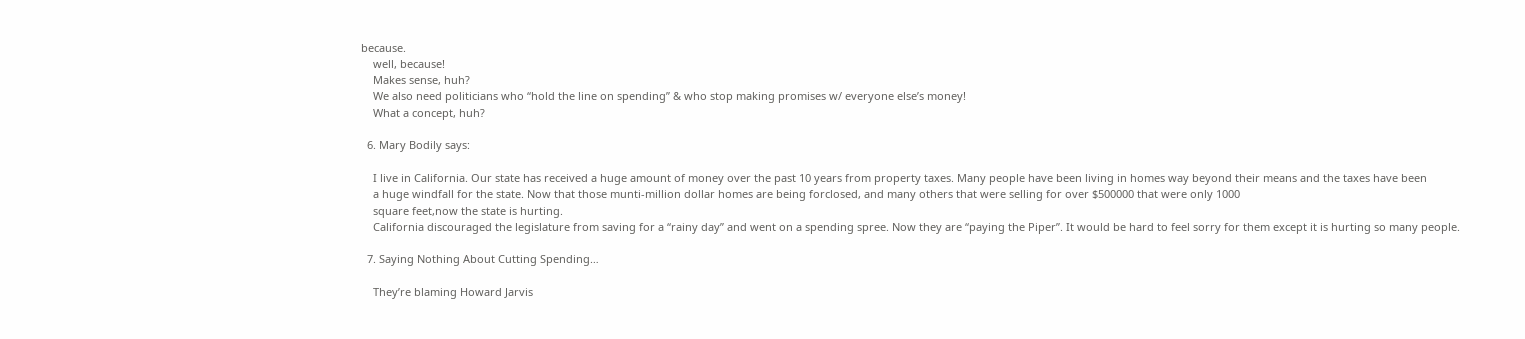because.
    well, because!
    Makes sense, huh?
    We also need politicians who “hold the line on spending” & who stop making promises w/ everyone else’s money!
    What a concept, huh?

  6. Mary Bodily says:

    I live in California. Our state has received a huge amount of money over the past 10 years from property taxes. Many people have been living in homes way beyond their means and the taxes have been
    a huge windfall for the state. Now that those munti-million dollar homes are being forclosed, and many others that were selling for over $500000 that were only 1000
    square feet,now the state is hurting.
    California discouraged the legislature from saving for a “rainy day” and went on a spending spree. Now they are “paying the Piper”. It would be hard to feel sorry for them except it is hurting so many people.

  7. Saying Nothing About Cutting Spending…

    They’re blaming Howard Jarvis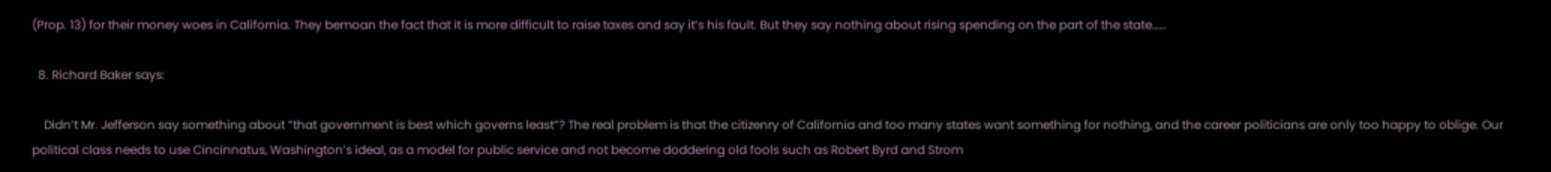(Prop. 13) for their money woes in California. They bemoan the fact that it is more difficult to raise taxes and say it’s his fault. But they say nothing about rising spending on the part of the state……

  8. Richard Baker says:

    Didn’t Mr. Jefferson say something about “that government is best which governs least”? The real problem is that the citizenry of California and too many states want something for nothing, and the career politicians are only too happy to oblige. Our political class needs to use Cincinnatus, Washington’s ideal, as a model for public service and not become doddering old fools such as Robert Byrd and Strom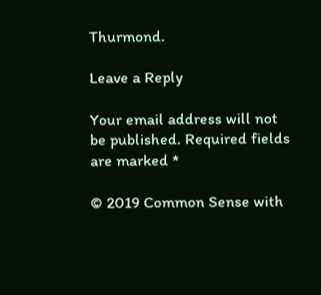Thurmond.

Leave a Reply

Your email address will not be published. Required fields are marked *

© 2019 Common Sense with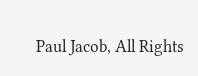Paul Jacob, All Rights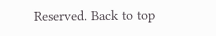Reserved. Back to top